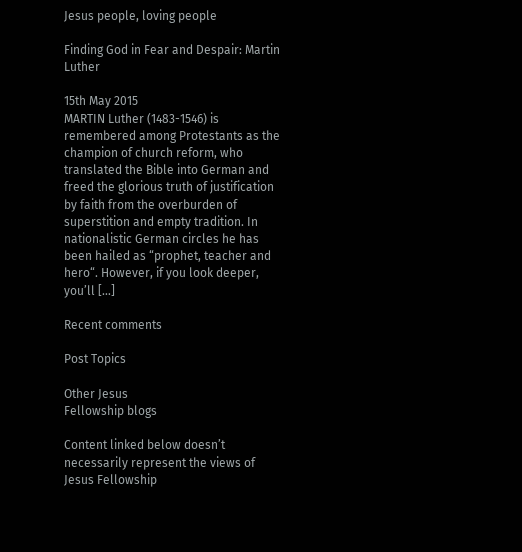Jesus people, loving people

Finding God in Fear and Despair: Martin Luther

15th May 2015
MARTIN Luther (1483-1546) is remembered among Protestants as the champion of church reform, who translated the Bible into German and freed the glorious truth of justification by faith from the overburden of superstition and empty tradition. In nationalistic German circles he has been hailed as “prophet, teacher and hero“. However, if you look deeper, you’ll […]

Recent comments

Post Topics

Other Jesus
Fellowship blogs

Content linked below doesn’t necessarily represent the views of Jesus Fellowship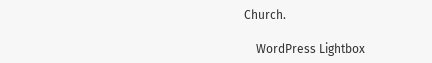Church.

    WordPress Lightbox